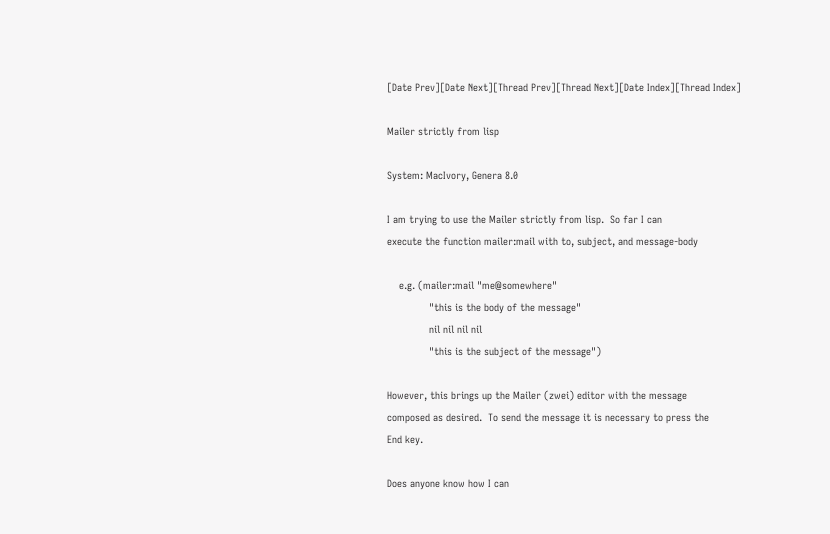[Date Prev][Date Next][Thread Prev][Thread Next][Date Index][Thread Index]

Mailer strictly from lisp

System: MacIvory, Genera 8.0

I am trying to use the Mailer strictly from lisp.  So far I can
execute the function mailer:mail with to, subject, and message-body

    e.g. (mailer:mail "me@somewhere"
              "this is the body of the message"
              nil nil nil nil
              "this is the subject of the message")

However, this brings up the Mailer (zwei) editor with the message
composed as desired.  To send the message it is necessary to press the
End key.

Does anyone know how I can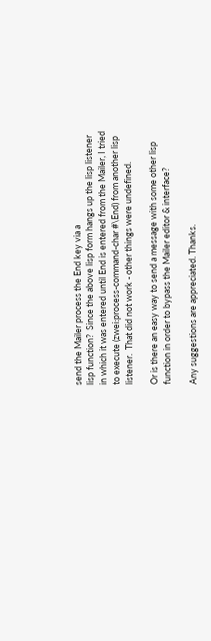send the Mailer process the End key via a
lisp function?  Since the above lisp form hangs up the lisp listener
in which it was entered until End is entered from the Mailer, I tried
to execute (zwei:process-command-char #\End) from another lisp
listener.  That did not work - other things were undefined.

Or is there an easy way to send a message with some other lisp
function in order to bypass the Mailer editor & interface?

Any suggestions are appreciated. Thanks.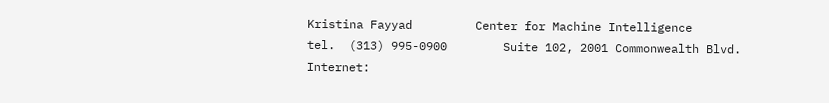Kristina Fayyad         Center for Machine Intelligence
tel.  (313) 995-0900        Suite 102, 2001 Commonwealth Blvd.
Internet: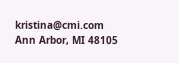kristina@cmi.com  Ann Arbor, MI 48105